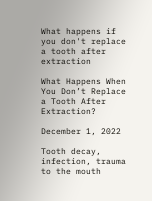What happens if you don't replace a tooth after extraction

What Happens When You Don’t Replace a Tooth After Extraction?

December 1, 2022

Tooth decay, infection, trauma to the mouth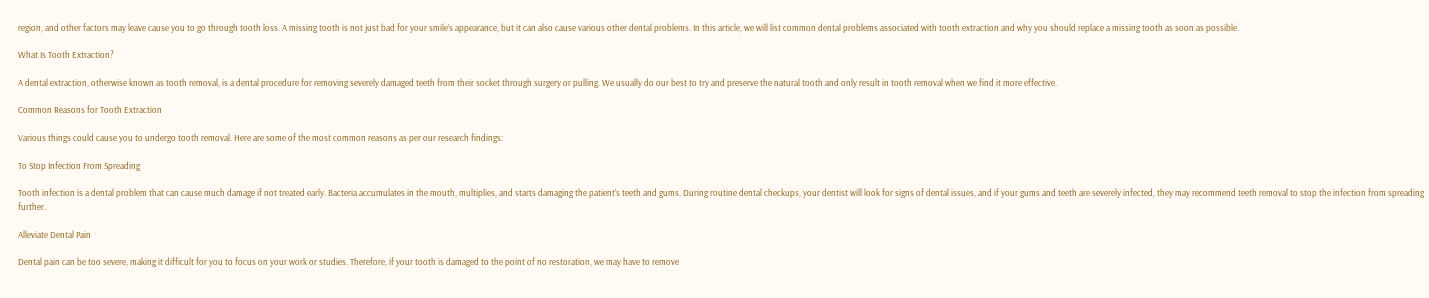region, and other factors may leave cause you to go through tooth loss. A missing tooth is not just bad for your smile’s appearance, but it can also cause various other dental problems. In this article, we will list common dental problems associated with tooth extraction and why you should replace a missing tooth as soon as possible.

What Is Tooth Extraction?

A dental extraction, otherwise known as tooth removal, is a dental procedure for removing severely damaged teeth from their socket through surgery or pulling. We usually do our best to try and preserve the natural tooth and only result in tooth removal when we find it more effective.

Common Reasons for Tooth Extraction

Various things could cause you to undergo tooth removal. Here are some of the most common reasons as per our research findings:

To Stop Infection From Spreading

Tooth infection is a dental problem that can cause much damage if not treated early. Bacteria accumulates in the mouth, multiplies, and starts damaging the patient’s teeth and gums. During routine dental checkups, your dentist will look for signs of dental issues, and if your gums and teeth are severely infected, they may recommend teeth removal to stop the infection from spreading further.

Alleviate Dental Pain

Dental pain can be too severe, making it difficult for you to focus on your work or studies. Therefore, if your tooth is damaged to the point of no restoration, we may have to remove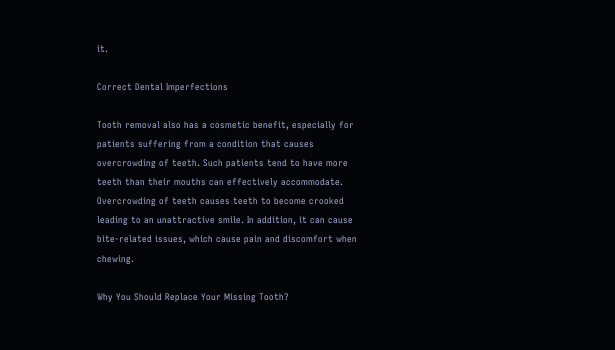it.

Correct Dental Imperfections

Tooth removal also has a cosmetic benefit, especially for patients suffering from a condition that causes overcrowding of teeth. Such patients tend to have more teeth than their mouths can effectively accommodate. Overcrowding of teeth causes teeth to become crooked leading to an unattractive smile. In addition, it can cause bite-related issues, which cause pain and discomfort when chewing.

Why You Should Replace Your Missing Tooth?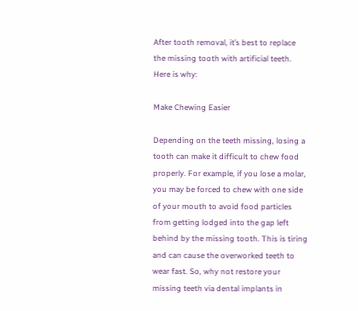After tooth removal, it’s best to replace the missing tooth with artificial teeth. Here is why:

Make Chewing Easier

Depending on the teeth missing, losing a tooth can make it difficult to chew food properly. For example, if you lose a molar, you may be forced to chew with one side of your mouth to avoid food particles from getting lodged into the gap left behind by the missing tooth. This is tiring and can cause the overworked teeth to wear fast. So, why not restore your missing teeth via dental implants in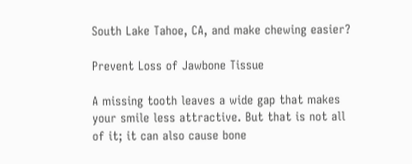South Lake Tahoe, CA, and make chewing easier?

Prevent Loss of Jawbone Tissue

A missing tooth leaves a wide gap that makes your smile less attractive. But that is not all of it; it can also cause bone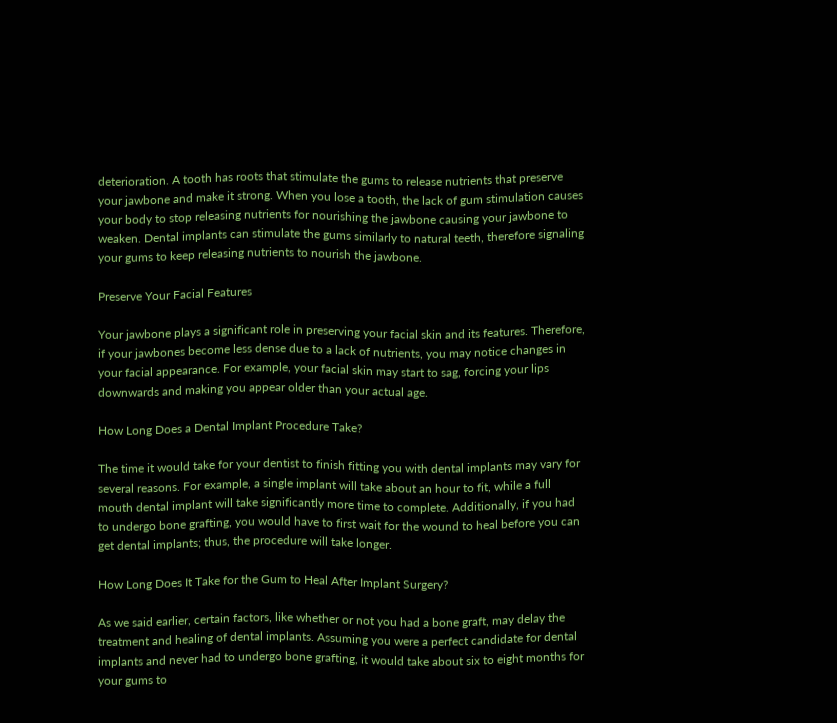deterioration. A tooth has roots that stimulate the gums to release nutrients that preserve your jawbone and make it strong. When you lose a tooth, the lack of gum stimulation causes your body to stop releasing nutrients for nourishing the jawbone causing your jawbone to weaken. Dental implants can stimulate the gums similarly to natural teeth, therefore signaling your gums to keep releasing nutrients to nourish the jawbone.

Preserve Your Facial Features

Your jawbone plays a significant role in preserving your facial skin and its features. Therefore, if your jawbones become less dense due to a lack of nutrients, you may notice changes in your facial appearance. For example, your facial skin may start to sag, forcing your lips downwards and making you appear older than your actual age.

How Long Does a Dental Implant Procedure Take?

The time it would take for your dentist to finish fitting you with dental implants may vary for several reasons. For example, a single implant will take about an hour to fit, while a full mouth dental implant will take significantly more time to complete. Additionally, if you had to undergo bone grafting, you would have to first wait for the wound to heal before you can get dental implants; thus, the procedure will take longer.

How Long Does It Take for the Gum to Heal After Implant Surgery?

As we said earlier, certain factors, like whether or not you had a bone graft, may delay the treatment and healing of dental implants. Assuming you were a perfect candidate for dental implants and never had to undergo bone grafting, it would take about six to eight months for your gums to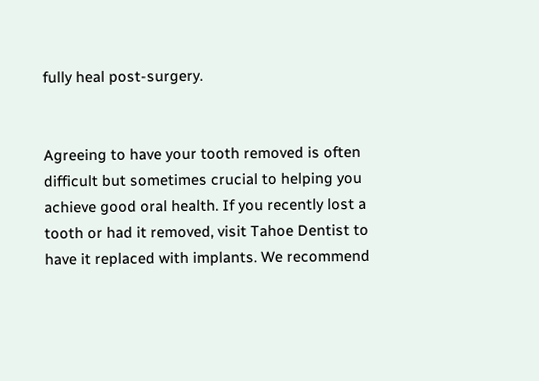fully heal post-surgery.


Agreeing to have your tooth removed is often difficult but sometimes crucial to helping you achieve good oral health. If you recently lost a tooth or had it removed, visit Tahoe Dentist to have it replaced with implants. We recommend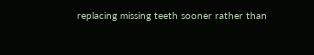replacing missing teeth sooner rather than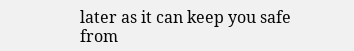later as it can keep you safe from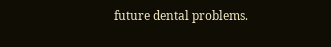future dental problems.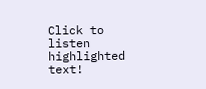Click to listen highlighted text!